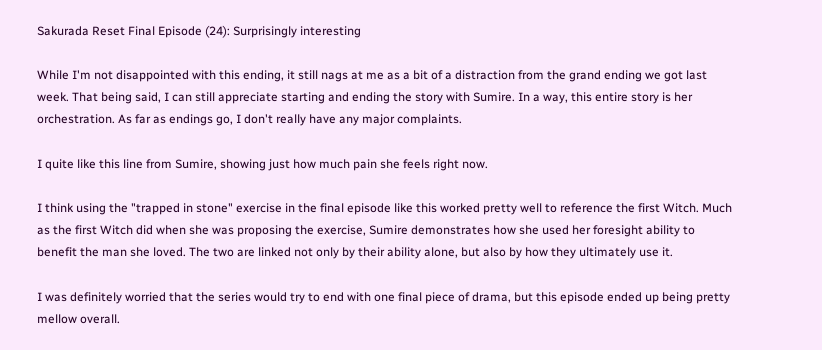Sakurada Reset Final Episode (24): Surprisingly interesting

While I'm not disappointed with this ending, it still nags at me as a bit of a distraction from the grand ending we got last week. That being said, I can still appreciate starting and ending the story with Sumire. In a way, this entire story is her orchestration. As far as endings go, I don't really have any major complaints.

I quite like this line from Sumire, showing just how much pain she feels right now.

I think using the "trapped in stone" exercise in the final episode like this worked pretty well to reference the first Witch. Much as the first Witch did when she was proposing the exercise, Sumire demonstrates how she used her foresight ability to benefit the man she loved. The two are linked not only by their ability alone, but also by how they ultimately use it.

I was definitely worried that the series would try to end with one final piece of drama, but this episode ended up being pretty mellow overall.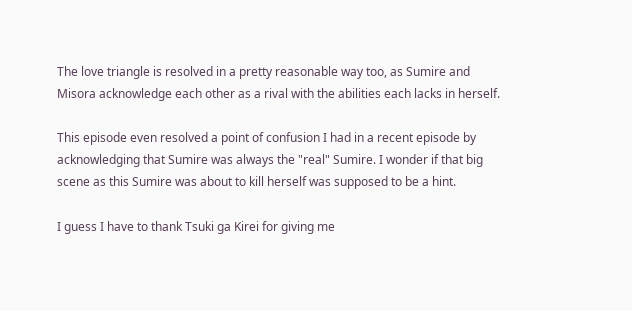The love triangle is resolved in a pretty reasonable way too, as Sumire and Misora acknowledge each other as a rival with the abilities each lacks in herself.

This episode even resolved a point of confusion I had in a recent episode by acknowledging that Sumire was always the "real" Sumire. I wonder if that big scene as this Sumire was about to kill herself was supposed to be a hint.

I guess I have to thank Tsuki ga Kirei for giving me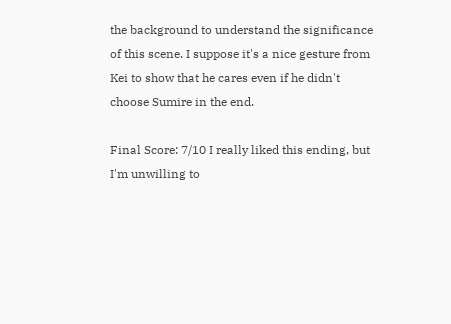the background to understand the significance of this scene. I suppose it's a nice gesture from Kei to show that he cares even if he didn't choose Sumire in the end.

Final Score: 7/10 I really liked this ending, but I'm unwilling to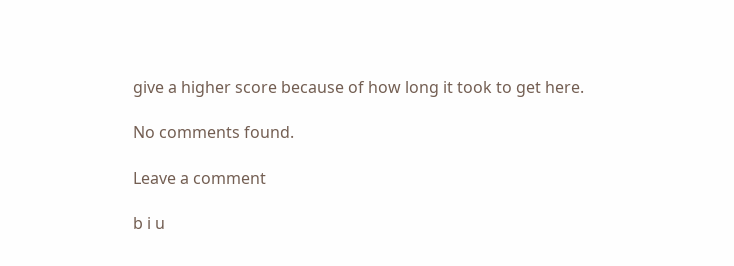give a higher score because of how long it took to get here.

No comments found.

Leave a comment

b i u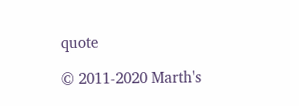quote

© 2011-2020 Marth's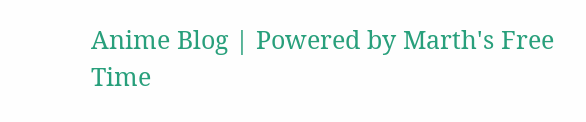Anime Blog | Powered by Marth's Free Time